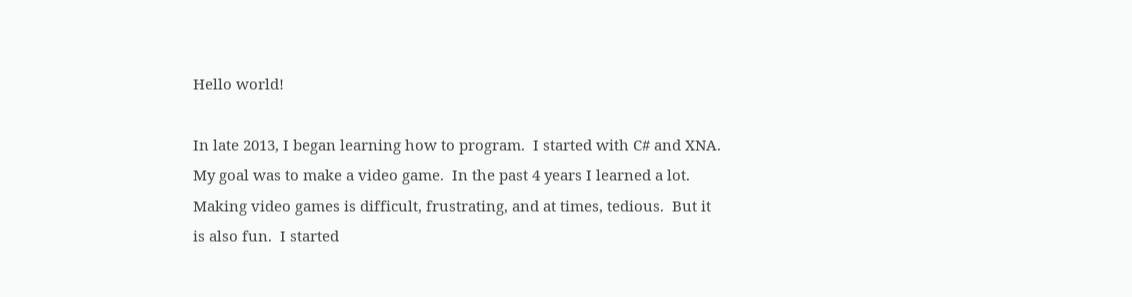Hello world!

In late 2013, I began learning how to program.  I started with C# and XNA.  My goal was to make a video game.  In the past 4 years I learned a lot.  Making video games is difficult, frustrating, and at times, tedious.  But it is also fun.  I started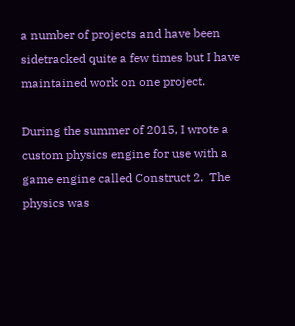a number of projects and have been sidetracked quite a few times but I have maintained work on one project.

During the summer of 2015, I wrote a custom physics engine for use with a game engine called Construct 2.  The physics was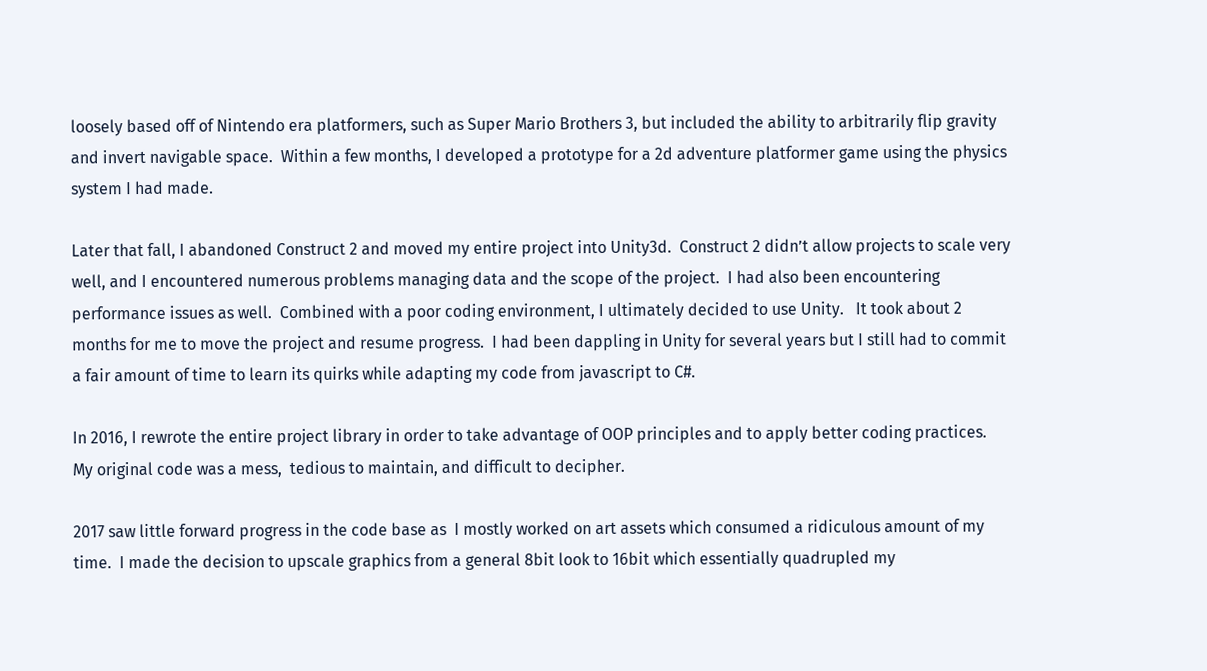loosely based off of Nintendo era platformers, such as Super Mario Brothers 3, but included the ability to arbitrarily flip gravity and invert navigable space.  Within a few months, I developed a prototype for a 2d adventure platformer game using the physics system I had made.

Later that fall, I abandoned Construct 2 and moved my entire project into Unity3d.  Construct 2 didn’t allow projects to scale very well, and I encountered numerous problems managing data and the scope of the project.  I had also been encountering performance issues as well.  Combined with a poor coding environment, I ultimately decided to use Unity.   It took about 2 months for me to move the project and resume progress.  I had been dappling in Unity for several years but I still had to commit a fair amount of time to learn its quirks while adapting my code from javascript to C#.

In 2016, I rewrote the entire project library in order to take advantage of OOP principles and to apply better coding practices.  My original code was a mess,  tedious to maintain, and difficult to decipher.

2017 saw little forward progress in the code base as  I mostly worked on art assets which consumed a ridiculous amount of my time.  I made the decision to upscale graphics from a general 8bit look to 16bit which essentially quadrupled my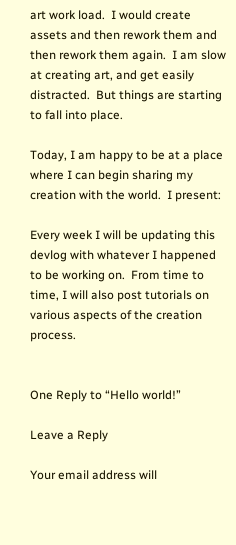art work load.  I would create assets and then rework them and then rework them again.  I am slow at creating art, and get easily distracted.  But things are starting to fall into place.

Today, I am happy to be at a place where I can begin sharing my creation with the world.  I present:

Every week I will be updating this devlog with whatever I happened to be working on.  From time to time, I will also post tutorials on various aspects of the creation process.


One Reply to “Hello world!”

Leave a Reply

Your email address will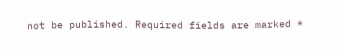not be published. Required fields are marked *